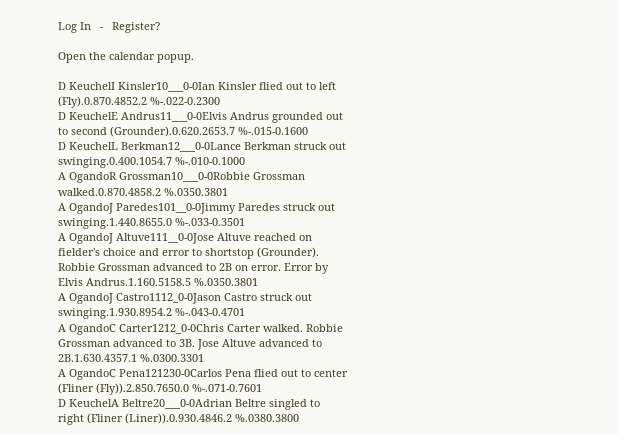Log In   -   Register?

Open the calendar popup.

D KeuchelI Kinsler10___0-0Ian Kinsler flied out to left (Fly).0.870.4852.2 %-.022-0.2300
D KeuchelE Andrus11___0-0Elvis Andrus grounded out to second (Grounder).0.620.2653.7 %-.015-0.1600
D KeuchelL Berkman12___0-0Lance Berkman struck out swinging.0.400.1054.7 %-.010-0.1000
A OgandoR Grossman10___0-0Robbie Grossman walked.0.870.4858.2 %.0350.3801
A OgandoJ Paredes101__0-0Jimmy Paredes struck out swinging.1.440.8655.0 %-.033-0.3501
A OgandoJ Altuve111__0-0Jose Altuve reached on fielder's choice and error to shortstop (Grounder). Robbie Grossman advanced to 2B on error. Error by Elvis Andrus.1.160.5158.5 %.0350.3801
A OgandoJ Castro1112_0-0Jason Castro struck out swinging.1.930.8954.2 %-.043-0.4701
A OgandoC Carter1212_0-0Chris Carter walked. Robbie Grossman advanced to 3B. Jose Altuve advanced to 2B.1.630.4357.1 %.0300.3301
A OgandoC Pena121230-0Carlos Pena flied out to center (Fliner (Fly)).2.850.7650.0 %-.071-0.7601
D KeuchelA Beltre20___0-0Adrian Beltre singled to right (Fliner (Liner)).0.930.4846.2 %.0380.3800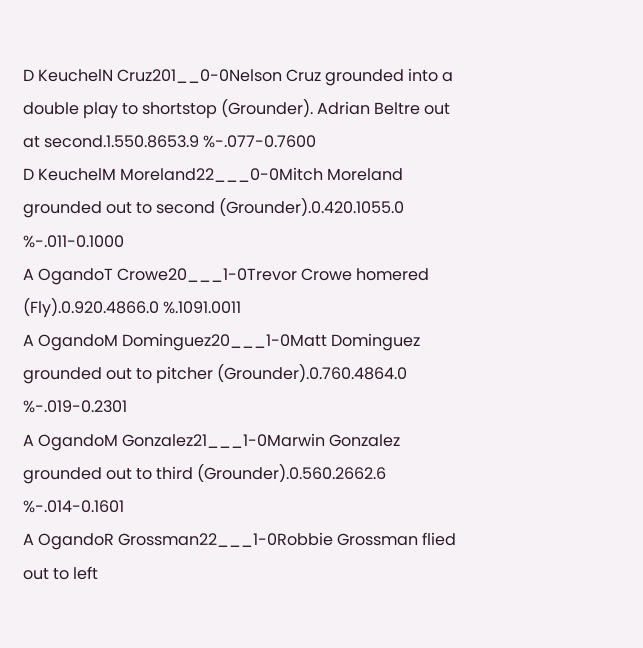D KeuchelN Cruz201__0-0Nelson Cruz grounded into a double play to shortstop (Grounder). Adrian Beltre out at second.1.550.8653.9 %-.077-0.7600
D KeuchelM Moreland22___0-0Mitch Moreland grounded out to second (Grounder).0.420.1055.0 %-.011-0.1000
A OgandoT Crowe20___1-0Trevor Crowe homered (Fly).0.920.4866.0 %.1091.0011
A OgandoM Dominguez20___1-0Matt Dominguez grounded out to pitcher (Grounder).0.760.4864.0 %-.019-0.2301
A OgandoM Gonzalez21___1-0Marwin Gonzalez grounded out to third (Grounder).0.560.2662.6 %-.014-0.1601
A OgandoR Grossman22___1-0Robbie Grossman flied out to left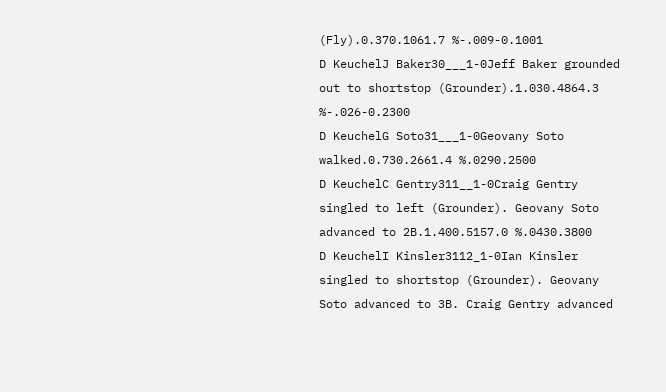(Fly).0.370.1061.7 %-.009-0.1001
D KeuchelJ Baker30___1-0Jeff Baker grounded out to shortstop (Grounder).1.030.4864.3 %-.026-0.2300
D KeuchelG Soto31___1-0Geovany Soto walked.0.730.2661.4 %.0290.2500
D KeuchelC Gentry311__1-0Craig Gentry singled to left (Grounder). Geovany Soto advanced to 2B.1.400.5157.0 %.0430.3800
D KeuchelI Kinsler3112_1-0Ian Kinsler singled to shortstop (Grounder). Geovany Soto advanced to 3B. Craig Gentry advanced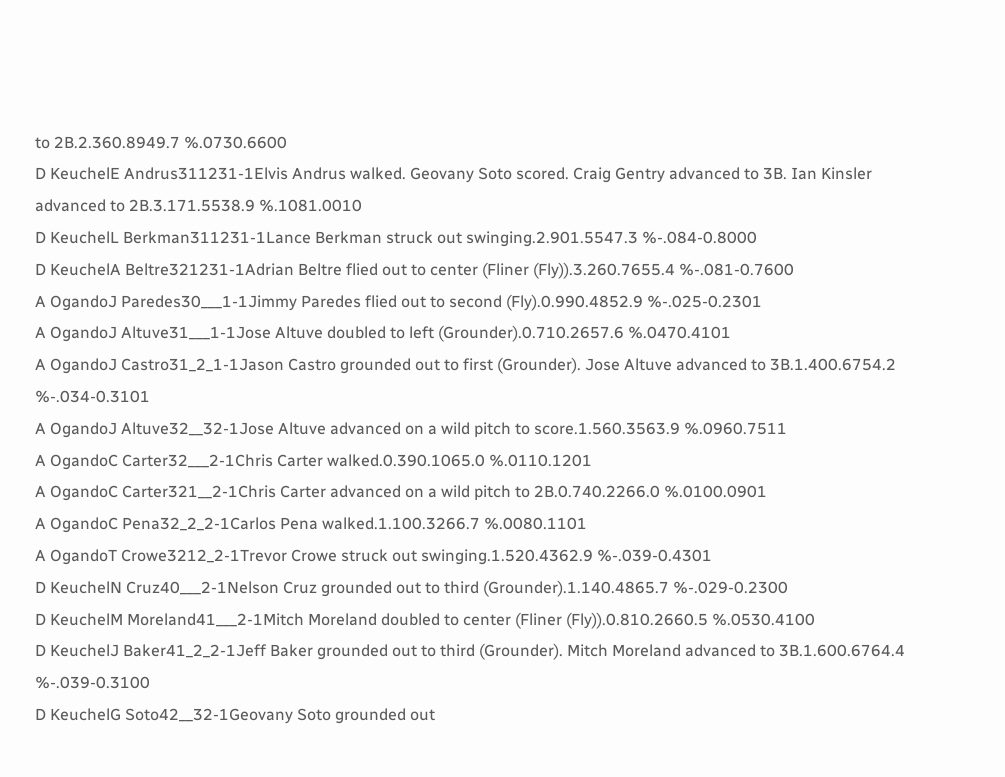to 2B.2.360.8949.7 %.0730.6600
D KeuchelE Andrus311231-1Elvis Andrus walked. Geovany Soto scored. Craig Gentry advanced to 3B. Ian Kinsler advanced to 2B.3.171.5538.9 %.1081.0010
D KeuchelL Berkman311231-1Lance Berkman struck out swinging.2.901.5547.3 %-.084-0.8000
D KeuchelA Beltre321231-1Adrian Beltre flied out to center (Fliner (Fly)).3.260.7655.4 %-.081-0.7600
A OgandoJ Paredes30___1-1Jimmy Paredes flied out to second (Fly).0.990.4852.9 %-.025-0.2301
A OgandoJ Altuve31___1-1Jose Altuve doubled to left (Grounder).0.710.2657.6 %.0470.4101
A OgandoJ Castro31_2_1-1Jason Castro grounded out to first (Grounder). Jose Altuve advanced to 3B.1.400.6754.2 %-.034-0.3101
A OgandoJ Altuve32__32-1Jose Altuve advanced on a wild pitch to score.1.560.3563.9 %.0960.7511
A OgandoC Carter32___2-1Chris Carter walked.0.390.1065.0 %.0110.1201
A OgandoC Carter321__2-1Chris Carter advanced on a wild pitch to 2B.0.740.2266.0 %.0100.0901
A OgandoC Pena32_2_2-1Carlos Pena walked.1.100.3266.7 %.0080.1101
A OgandoT Crowe3212_2-1Trevor Crowe struck out swinging.1.520.4362.9 %-.039-0.4301
D KeuchelN Cruz40___2-1Nelson Cruz grounded out to third (Grounder).1.140.4865.7 %-.029-0.2300
D KeuchelM Moreland41___2-1Mitch Moreland doubled to center (Fliner (Fly)).0.810.2660.5 %.0530.4100
D KeuchelJ Baker41_2_2-1Jeff Baker grounded out to third (Grounder). Mitch Moreland advanced to 3B.1.600.6764.4 %-.039-0.3100
D KeuchelG Soto42__32-1Geovany Soto grounded out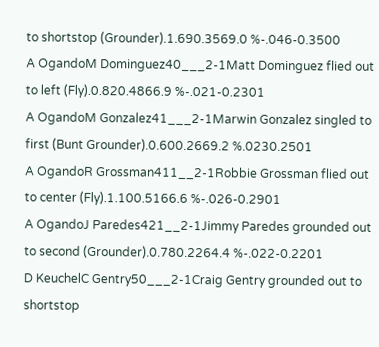to shortstop (Grounder).1.690.3569.0 %-.046-0.3500
A OgandoM Dominguez40___2-1Matt Dominguez flied out to left (Fly).0.820.4866.9 %-.021-0.2301
A OgandoM Gonzalez41___2-1Marwin Gonzalez singled to first (Bunt Grounder).0.600.2669.2 %.0230.2501
A OgandoR Grossman411__2-1Robbie Grossman flied out to center (Fly).1.100.5166.6 %-.026-0.2901
A OgandoJ Paredes421__2-1Jimmy Paredes grounded out to second (Grounder).0.780.2264.4 %-.022-0.2201
D KeuchelC Gentry50___2-1Craig Gentry grounded out to shortstop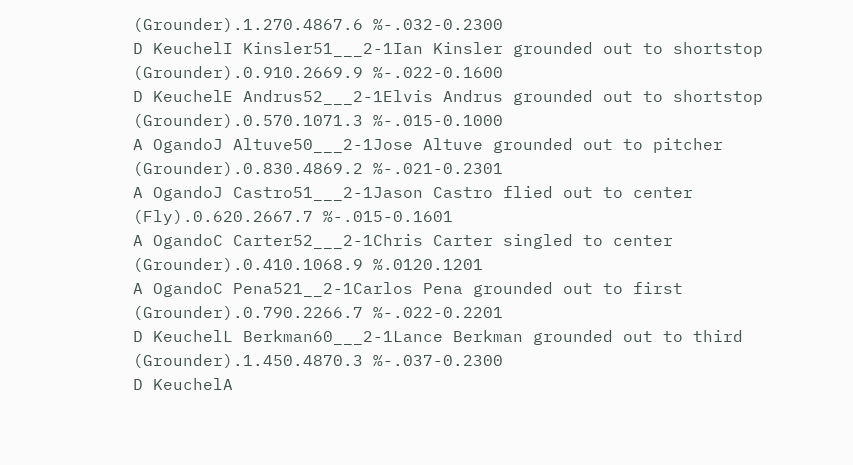(Grounder).1.270.4867.6 %-.032-0.2300
D KeuchelI Kinsler51___2-1Ian Kinsler grounded out to shortstop (Grounder).0.910.2669.9 %-.022-0.1600
D KeuchelE Andrus52___2-1Elvis Andrus grounded out to shortstop (Grounder).0.570.1071.3 %-.015-0.1000
A OgandoJ Altuve50___2-1Jose Altuve grounded out to pitcher (Grounder).0.830.4869.2 %-.021-0.2301
A OgandoJ Castro51___2-1Jason Castro flied out to center (Fly).0.620.2667.7 %-.015-0.1601
A OgandoC Carter52___2-1Chris Carter singled to center (Grounder).0.410.1068.9 %.0120.1201
A OgandoC Pena521__2-1Carlos Pena grounded out to first (Grounder).0.790.2266.7 %-.022-0.2201
D KeuchelL Berkman60___2-1Lance Berkman grounded out to third (Grounder).1.450.4870.3 %-.037-0.2300
D KeuchelA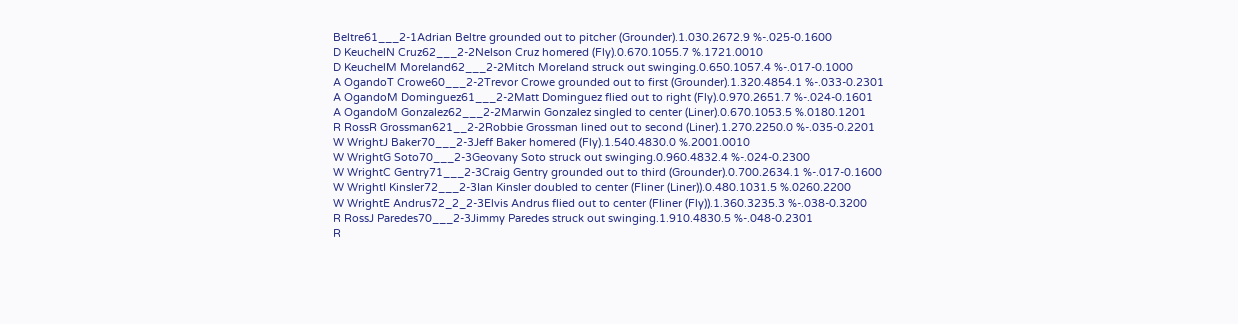Beltre61___2-1Adrian Beltre grounded out to pitcher (Grounder).1.030.2672.9 %-.025-0.1600
D KeuchelN Cruz62___2-2Nelson Cruz homered (Fly).0.670.1055.7 %.1721.0010
D KeuchelM Moreland62___2-2Mitch Moreland struck out swinging.0.650.1057.4 %-.017-0.1000
A OgandoT Crowe60___2-2Trevor Crowe grounded out to first (Grounder).1.320.4854.1 %-.033-0.2301
A OgandoM Dominguez61___2-2Matt Dominguez flied out to right (Fly).0.970.2651.7 %-.024-0.1601
A OgandoM Gonzalez62___2-2Marwin Gonzalez singled to center (Liner).0.670.1053.5 %.0180.1201
R RossR Grossman621__2-2Robbie Grossman lined out to second (Liner).1.270.2250.0 %-.035-0.2201
W WrightJ Baker70___2-3Jeff Baker homered (Fly).1.540.4830.0 %.2001.0010
W WrightG Soto70___2-3Geovany Soto struck out swinging.0.960.4832.4 %-.024-0.2300
W WrightC Gentry71___2-3Craig Gentry grounded out to third (Grounder).0.700.2634.1 %-.017-0.1600
W WrightI Kinsler72___2-3Ian Kinsler doubled to center (Fliner (Liner)).0.480.1031.5 %.0260.2200
W WrightE Andrus72_2_2-3Elvis Andrus flied out to center (Fliner (Fly)).1.360.3235.3 %-.038-0.3200
R RossJ Paredes70___2-3Jimmy Paredes struck out swinging.1.910.4830.5 %-.048-0.2301
R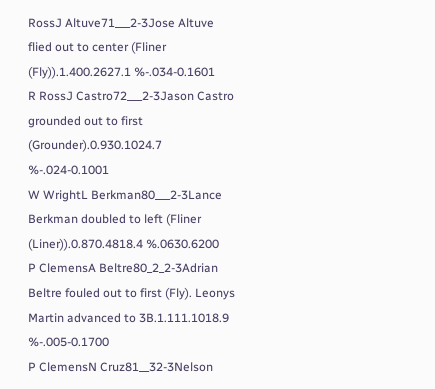RossJ Altuve71___2-3Jose Altuve flied out to center (Fliner (Fly)).1.400.2627.1 %-.034-0.1601
R RossJ Castro72___2-3Jason Castro grounded out to first (Grounder).0.930.1024.7 %-.024-0.1001
W WrightL Berkman80___2-3Lance Berkman doubled to left (Fliner (Liner)).0.870.4818.4 %.0630.6200
P ClemensA Beltre80_2_2-3Adrian Beltre fouled out to first (Fly). Leonys Martin advanced to 3B.1.111.1018.9 %-.005-0.1700
P ClemensN Cruz81__32-3Nelson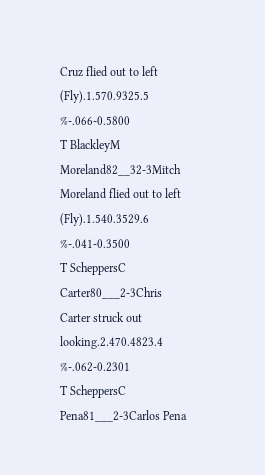Cruz flied out to left (Fly).1.570.9325.5 %-.066-0.5800
T BlackleyM Moreland82__32-3Mitch Moreland flied out to left (Fly).1.540.3529.6 %-.041-0.3500
T ScheppersC Carter80___2-3Chris Carter struck out looking.2.470.4823.4 %-.062-0.2301
T ScheppersC Pena81___2-3Carlos Pena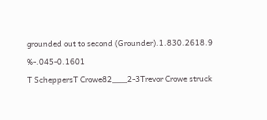grounded out to second (Grounder).1.830.2618.9 %-.045-0.1601
T ScheppersT Crowe82___2-3Trevor Crowe struck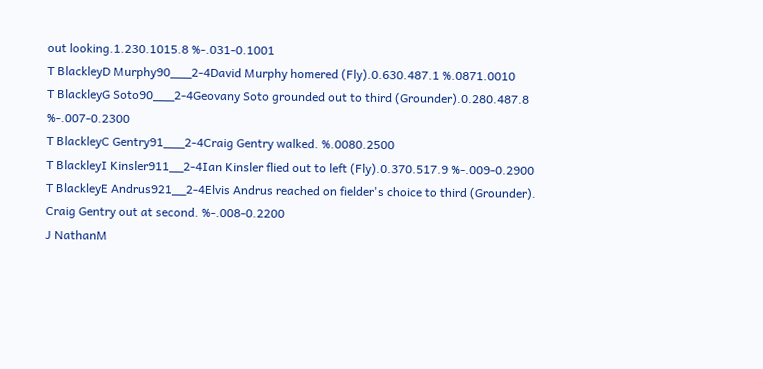out looking.1.230.1015.8 %-.031-0.1001
T BlackleyD Murphy90___2-4David Murphy homered (Fly).0.630.487.1 %.0871.0010
T BlackleyG Soto90___2-4Geovany Soto grounded out to third (Grounder).0.280.487.8 %-.007-0.2300
T BlackleyC Gentry91___2-4Craig Gentry walked. %.0080.2500
T BlackleyI Kinsler911__2-4Ian Kinsler flied out to left (Fly).0.370.517.9 %-.009-0.2900
T BlackleyE Andrus921__2-4Elvis Andrus reached on fielder's choice to third (Grounder). Craig Gentry out at second. %-.008-0.2200
J NathanM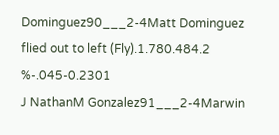Dominguez90___2-4Matt Dominguez flied out to left (Fly).1.780.484.2 %-.045-0.2301
J NathanM Gonzalez91___2-4Marwin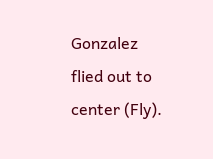Gonzalez flied out to center (Fly).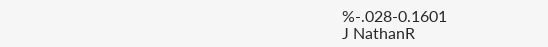%-.028-0.1601
J NathanR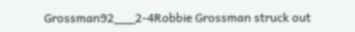Grossman92___2-4Robbie Grossman struck out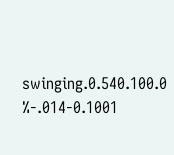swinging.0.540.100.0 %-.014-0.1001